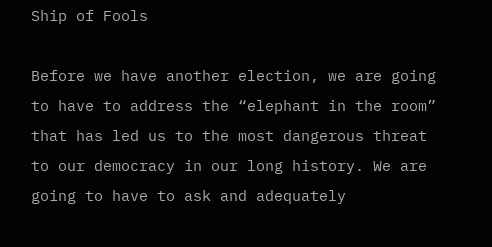Ship of Fools

Before we have another election, we are going to have to address the “elephant in the room” that has led us to the most dangerous threat to our democracy in our long history. We are going to have to ask and adequately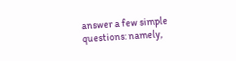answer a few simple questions: namely,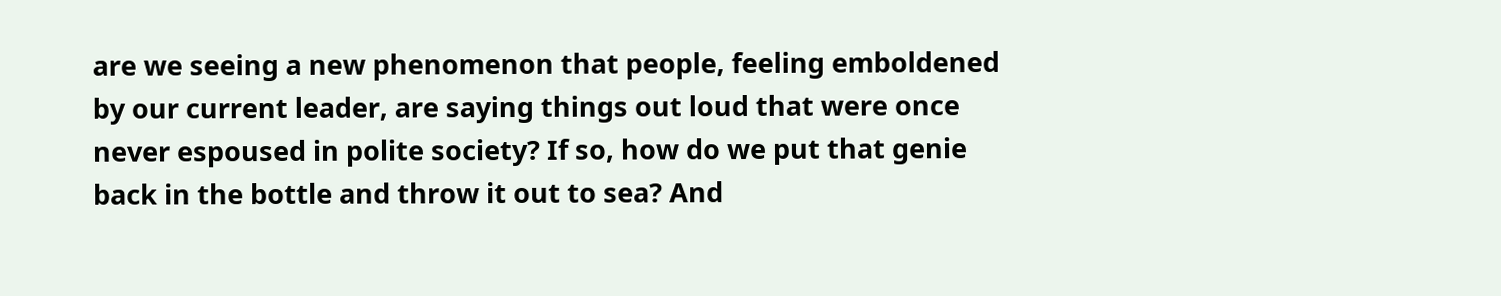are we seeing a new phenomenon that people, feeling emboldened by our current leader, are saying things out loud that were once never espoused in polite society? If so, how do we put that genie back in the bottle and throw it out to sea? And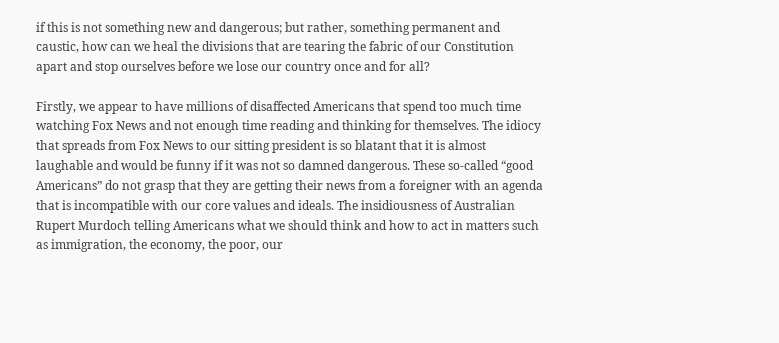if this is not something new and dangerous; but rather, something permanent and caustic, how can we heal the divisions that are tearing the fabric of our Constitution apart and stop ourselves before we lose our country once and for all?

Firstly, we appear to have millions of disaffected Americans that spend too much time watching Fox News and not enough time reading and thinking for themselves. The idiocy that spreads from Fox News to our sitting president is so blatant that it is almost laughable and would be funny if it was not so damned dangerous. These so-called “good Americans” do not grasp that they are getting their news from a foreigner with an agenda that is incompatible with our core values and ideals. The insidiousness of Australian Rupert Murdoch telling Americans what we should think and how to act in matters such as immigration, the economy, the poor, our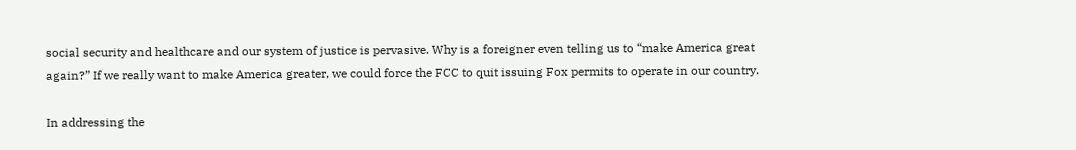social security and healthcare and our system of justice is pervasive. Why is a foreigner even telling us to “make America great again?” If we really want to make America greater, we could force the FCC to quit issuing Fox permits to operate in our country.

In addressing the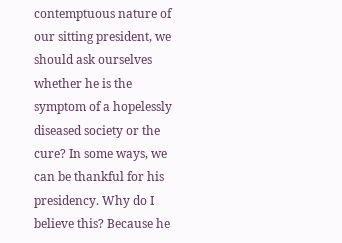contemptuous nature of our sitting president, we should ask ourselves whether he is the symptom of a hopelessly diseased society or the cure? In some ways, we can be thankful for his presidency. Why do I believe this? Because he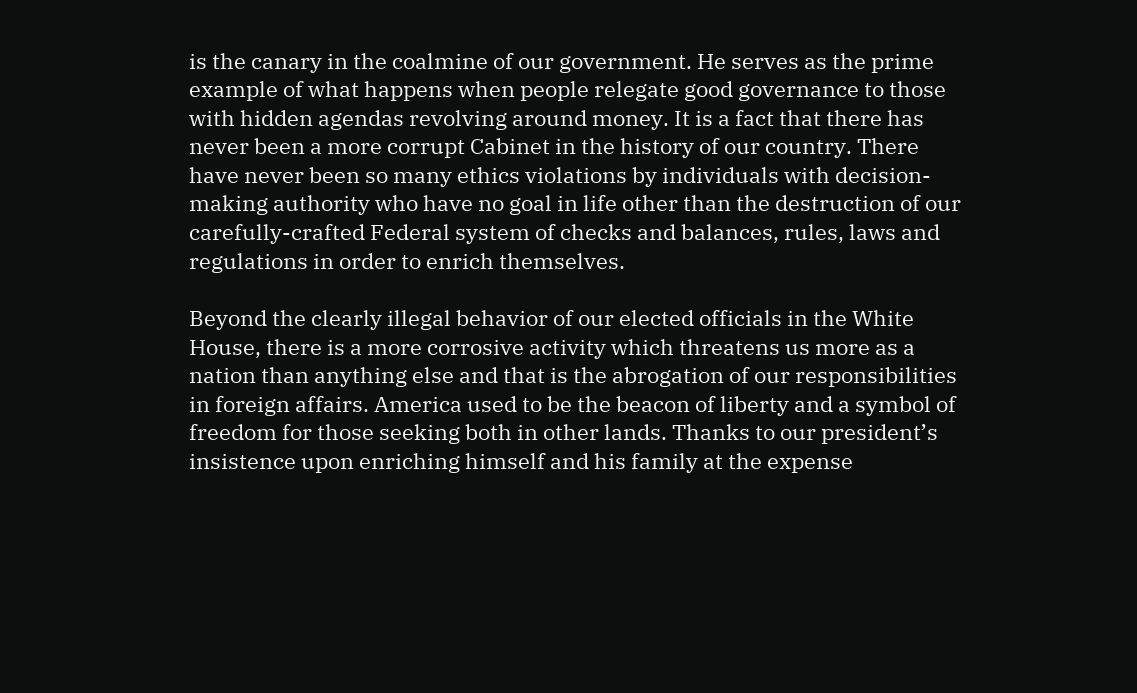is the canary in the coalmine of our government. He serves as the prime example of what happens when people relegate good governance to those with hidden agendas revolving around money. It is a fact that there has never been a more corrupt Cabinet in the history of our country. There have never been so many ethics violations by individuals with decision-making authority who have no goal in life other than the destruction of our carefully-crafted Federal system of checks and balances, rules, laws and regulations in order to enrich themselves.

Beyond the clearly illegal behavior of our elected officials in the White House, there is a more corrosive activity which threatens us more as a nation than anything else and that is the abrogation of our responsibilities in foreign affairs. America used to be the beacon of liberty and a symbol of freedom for those seeking both in other lands. Thanks to our president’s insistence upon enriching himself and his family at the expense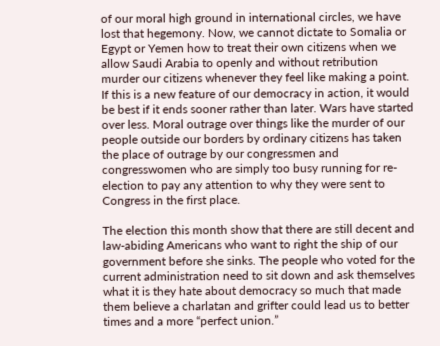of our moral high ground in international circles, we have lost that hegemony. Now, we cannot dictate to Somalia or Egypt or Yemen how to treat their own citizens when we allow Saudi Arabia to openly and without retribution murder our citizens whenever they feel like making a point. If this is a new feature of our democracy in action, it would be best if it ends sooner rather than later. Wars have started over less. Moral outrage over things like the murder of our people outside our borders by ordinary citizens has taken the place of outrage by our congressmen and congresswomen who are simply too busy running for re-election to pay any attention to why they were sent to Congress in the first place.

The election this month show that there are still decent and law-abiding Americans who want to right the ship of our government before she sinks. The people who voted for the current administration need to sit down and ask themselves what it is they hate about democracy so much that made them believe a charlatan and grifter could lead us to better times and a more “perfect union.”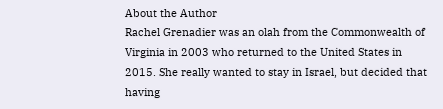About the Author
Rachel Grenadier was an olah from the Commonwealth of Virginia in 2003 who returned to the United States in 2015. She really wanted to stay in Israel, but decided that having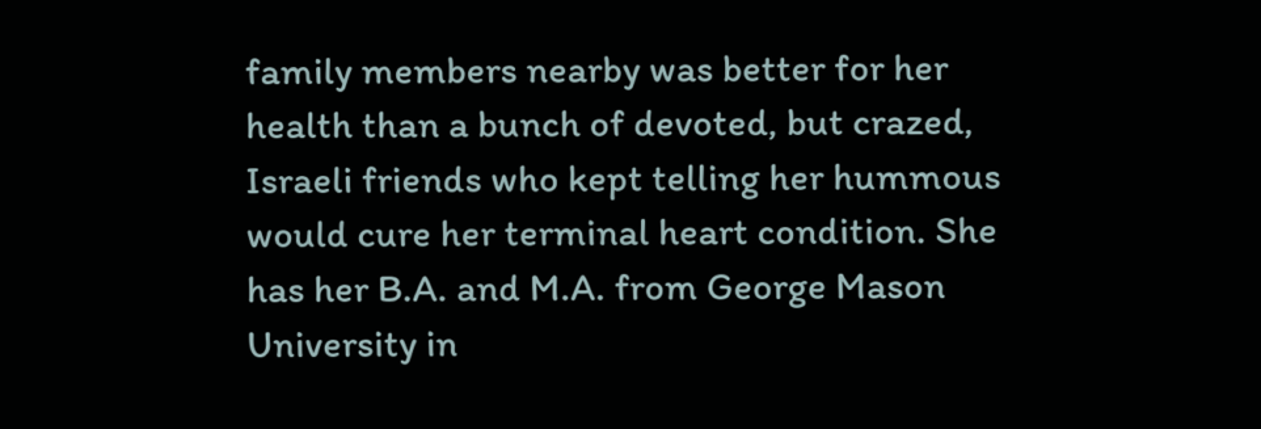family members nearby was better for her health than a bunch of devoted, but crazed, Israeli friends who kept telling her hummous would cure her terminal heart condition. She has her B.A. and M.A. from George Mason University in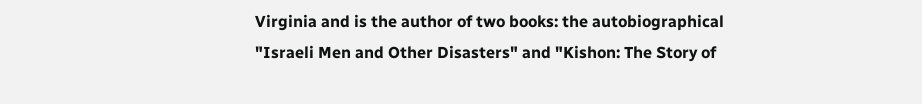Virginia and is the author of two books: the autobiographical "Israeli Men and Other Disasters" and "Kishon: The Story of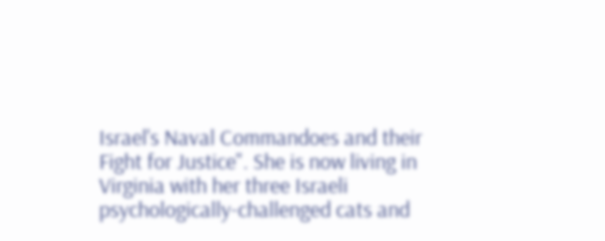Israel's Naval Commandoes and their Fight for Justice". She is now living in Virginia with her three Israeli psychologically-challenged cats and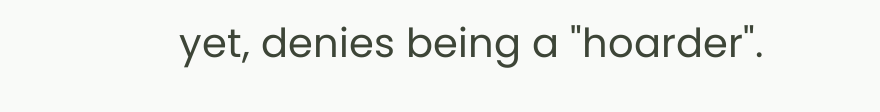yet, denies being a "hoarder".